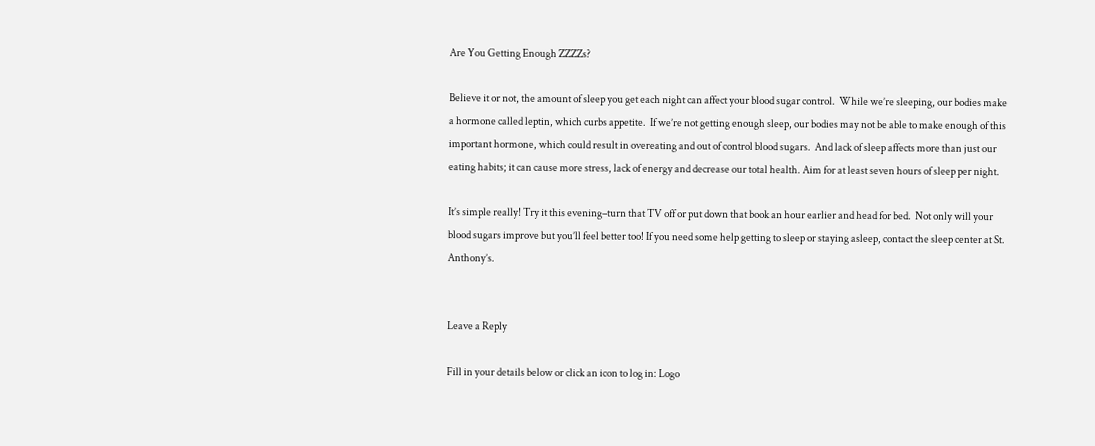Are You Getting Enough ZZZZs?

Believe it or not, the amount of sleep you get each night can affect your blood sugar control.  While we’re sleeping, our bodies make a hormone called leptin, which curbs appetite.  If we’re not getting enough sleep, our bodies may not be able to make enough of this important hormone, which could result in overeating and out of control blood sugars.  And lack of sleep affects more than just our eating habits; it can cause more stress, lack of energy and decrease our total health. Aim for at least seven hours of sleep per night.

It’s simple really! Try it this evening–turn that TV off or put down that book an hour earlier and head for bed.  Not only will your blood sugars improve but you’ll feel better too! If you need some help getting to sleep or staying asleep, contact the sleep center at St. Anthony’s.


Leave a Reply

Fill in your details below or click an icon to log in: Logo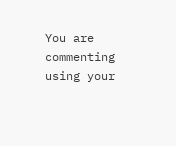You are commenting using your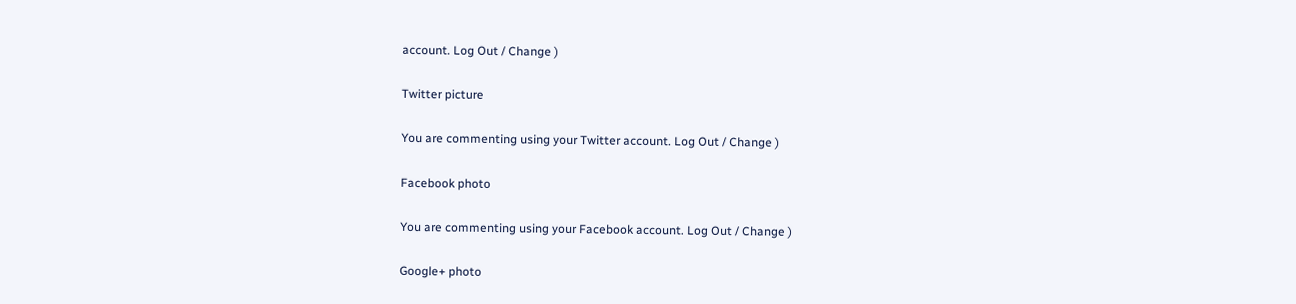account. Log Out / Change )

Twitter picture

You are commenting using your Twitter account. Log Out / Change )

Facebook photo

You are commenting using your Facebook account. Log Out / Change )

Google+ photo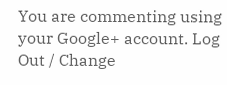You are commenting using your Google+ account. Log Out / Change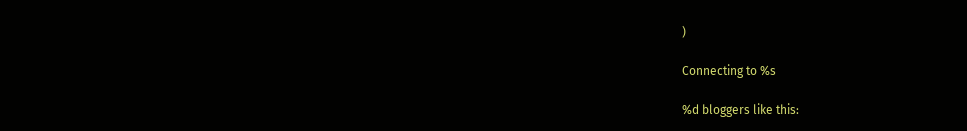)

Connecting to %s

%d bloggers like this: